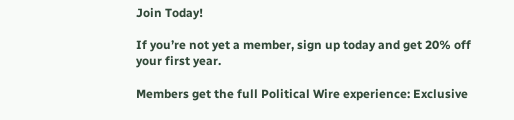Join Today!

If you’re not yet a member, sign up today and get 20% off your first year.

Members get the full Political Wire experience: Exclusive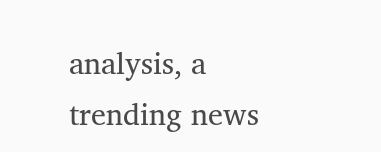analysis, a trending news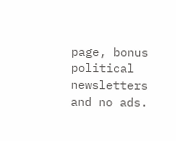page, bonus political newsletters and no ads.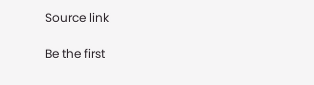Source link

Be the first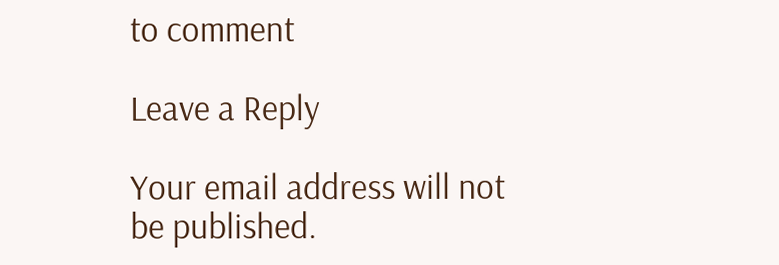to comment

Leave a Reply

Your email address will not be published.